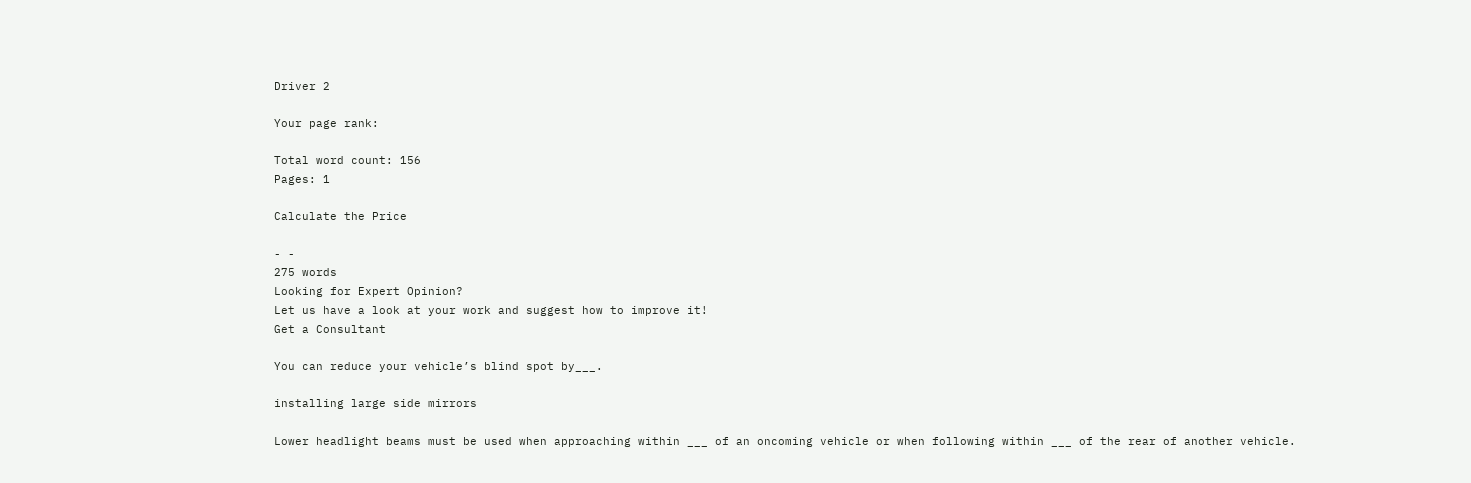Driver 2

Your page rank:

Total word count: 156
Pages: 1

Calculate the Price

- -
275 words
Looking for Expert Opinion?
Let us have a look at your work and suggest how to improve it!
Get a Consultant

You can reduce your vehicle’s blind spot by___.

installing large side mirrors

Lower headlight beams must be used when approaching within ___ of an oncoming vehicle or when following within ___ of the rear of another vehicle.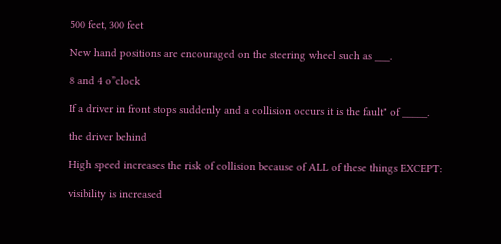500 feet, 300 feet

New hand positions are encouraged on the steering wheel such as ___.

8 and 4 o”clock

If a driver in front stops suddenly and a collision occurs it is the fault" of _____.

the driver behind

High speed increases the risk of collision because of ALL of these things EXCEPT:

visibility is increased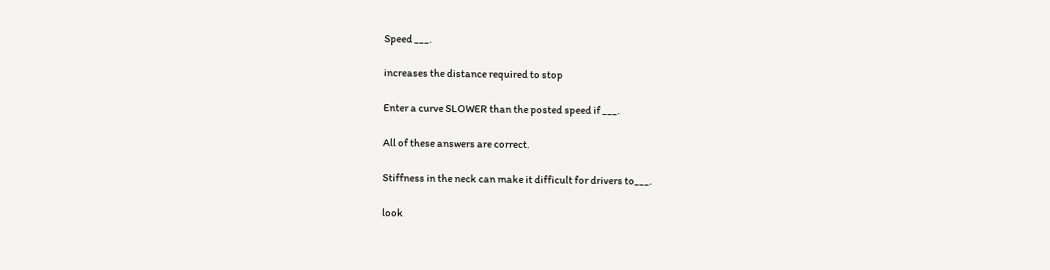Speed ___.

increases the distance required to stop

Enter a curve SLOWER than the posted speed if ___.

All of these answers are correct.

Stiffness in the neck can make it difficult for drivers to___.

look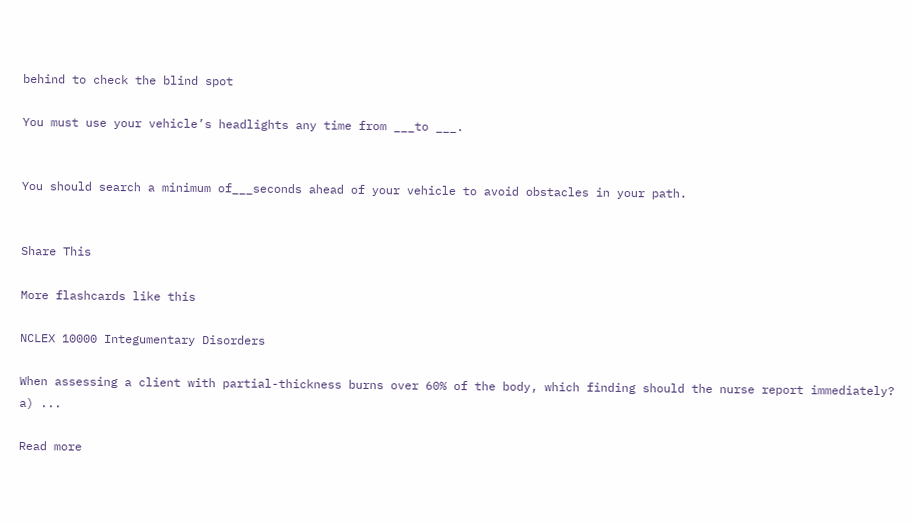behind to check the blind spot

You must use your vehicle’s headlights any time from ___to ___.


You should search a minimum of___seconds ahead of your vehicle to avoid obstacles in your path.


Share This

More flashcards like this

NCLEX 10000 Integumentary Disorders

When assessing a client with partial-thickness burns over 60% of the body, which finding should the nurse report immediately? a) ...

Read more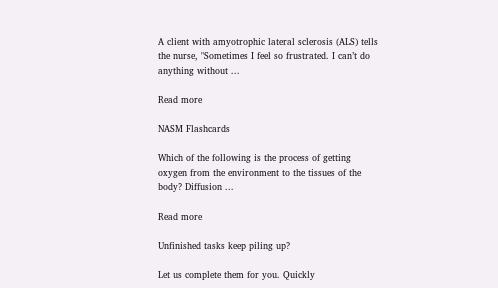A client with amyotrophic lateral sclerosis (ALS) tells the nurse, "Sometimes I feel so frustrated. I can’t do anything without ...

Read more

NASM Flashcards

Which of the following is the process of getting oxygen from the environment to the tissues of the body? Diffusion ...

Read more

Unfinished tasks keep piling up?

Let us complete them for you. Quickly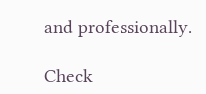and professionally.

Check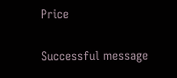Price

Successful message